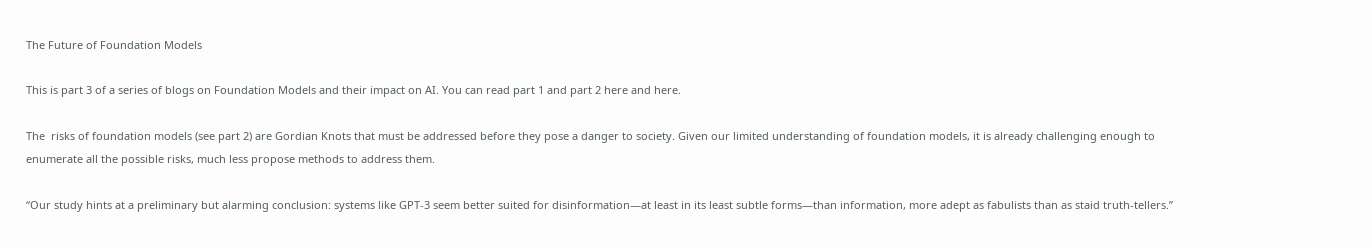The Future of Foundation Models

This is part 3 of a series of blogs on Foundation Models and their impact on AI. You can read part 1 and part 2 here and here.

The  risks of foundation models (see part 2) are Gordian Knots that must be addressed before they pose a danger to society. Given our limited understanding of foundation models, it is already challenging enough to enumerate all the possible risks, much less propose methods to address them.

“Our study hints at a preliminary but alarming conclusion: systems like GPT-3 seem better suited for disinformation—at least in its least subtle forms—than information, more adept as fabulists than as staid truth-tellers.”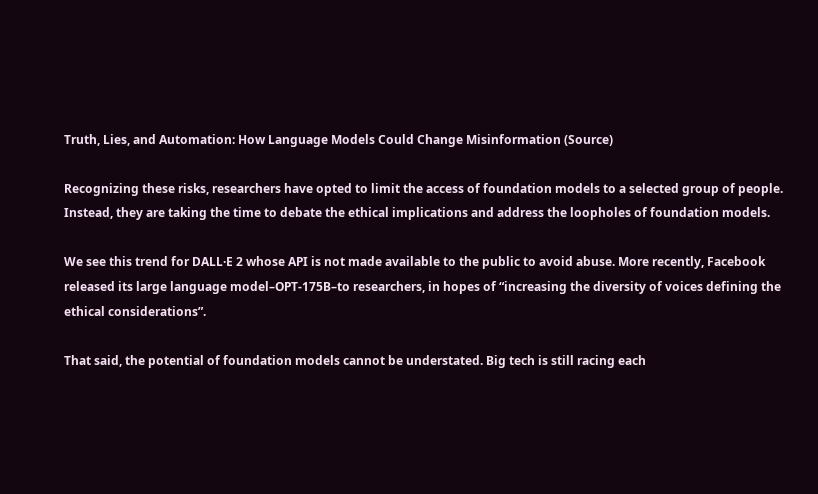Truth, Lies, and Automation: How Language Models Could Change Misinformation (Source)

Recognizing these risks, researchers have opted to limit the access of foundation models to a selected group of people. Instead, they are taking the time to debate the ethical implications and address the loopholes of foundation models.

We see this trend for DALL·E 2 whose API is not made available to the public to avoid abuse. More recently, Facebook released its large language model–OPT-175B–to researchers, in hopes of “increasing the diversity of voices defining the ethical considerations”.

That said, the potential of foundation models cannot be understated. Big tech is still racing each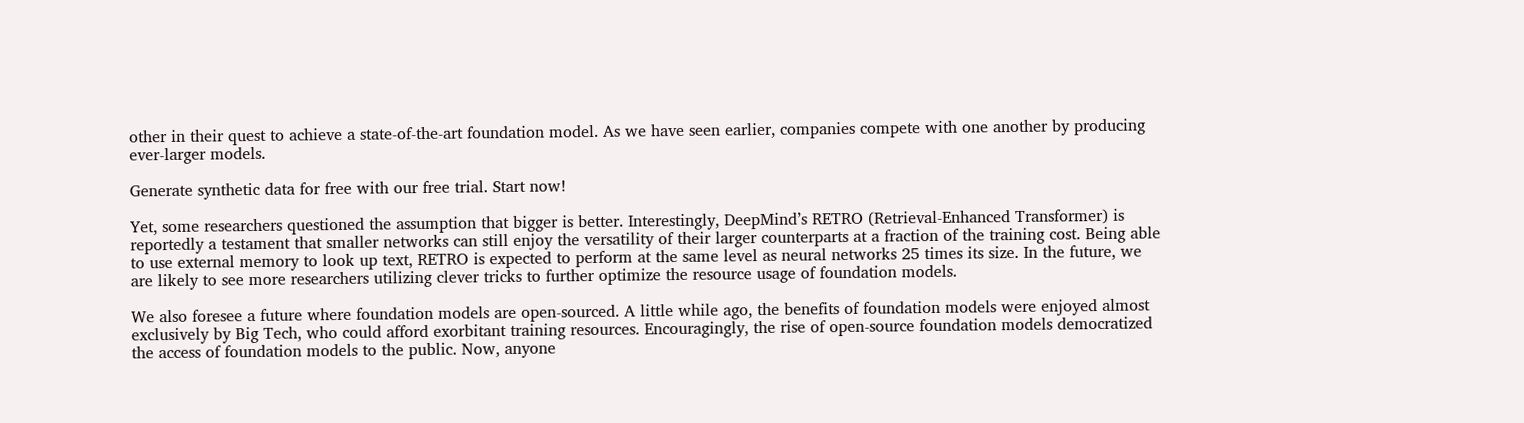other in their quest to achieve a state-of-the-art foundation model. As we have seen earlier, companies compete with one another by producing ever-larger models.

Generate synthetic data for free with our free trial. Start now!

Yet, some researchers questioned the assumption that bigger is better. Interestingly, DeepMind’s RETRO (Retrieval-Enhanced Transformer) is reportedly a testament that smaller networks can still enjoy the versatility of their larger counterparts at a fraction of the training cost. Being able to use external memory to look up text, RETRO is expected to perform at the same level as neural networks 25 times its size. In the future, we are likely to see more researchers utilizing clever tricks to further optimize the resource usage of foundation models.

We also foresee a future where foundation models are open-sourced. A little while ago, the benefits of foundation models were enjoyed almost exclusively by Big Tech, who could afford exorbitant training resources. Encouragingly, the rise of open-source foundation models democratized the access of foundation models to the public. Now, anyone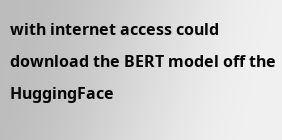with internet access could download the BERT model off the HuggingFace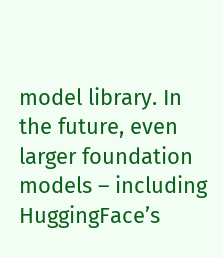model library. In the future, even larger foundation models – including HuggingFace’s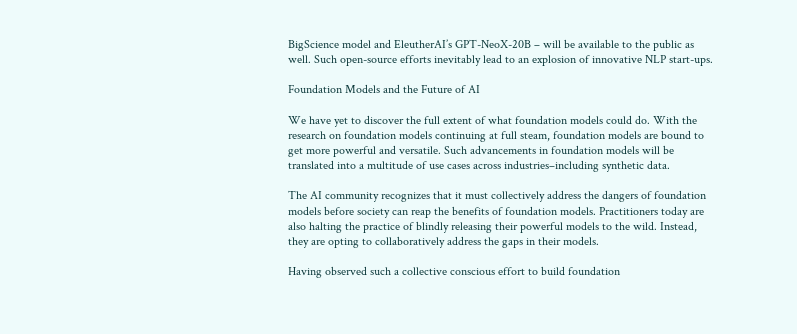BigScience model and EleutherAI’s GPT-NeoX-20B – will be available to the public as well. Such open-source efforts inevitably lead to an explosion of innovative NLP start-ups.

Foundation Models and the Future of AI

We have yet to discover the full extent of what foundation models could do. With the research on foundation models continuing at full steam, foundation models are bound to get more powerful and versatile. Such advancements in foundation models will be translated into a multitude of use cases across industries–including synthetic data.

The AI community recognizes that it must collectively address the dangers of foundation models before society can reap the benefits of foundation models. Practitioners today are also halting the practice of blindly releasing their powerful models to the wild. Instead, they are opting to collaboratively address the gaps in their models.

Having observed such a collective conscious effort to build foundation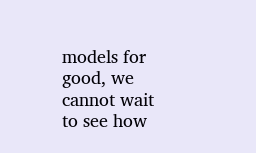models for good, we cannot wait to see how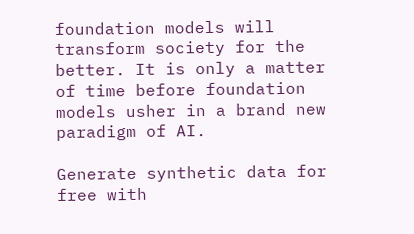foundation models will transform society for the better. It is only a matter of time before foundation models usher in a brand new paradigm of AI.

Generate synthetic data for free with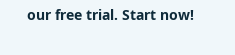our free trial. Start now!